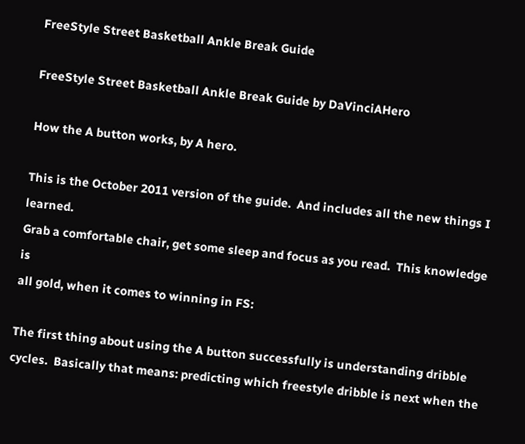FreeStyle Street Basketball Ankle Break Guide

FreeStyle Street Basketball Ankle Break Guide by DaVinciAHero

How the A button works, by A hero.

This is the October 2011 version of the guide.  And includes all the new things I learned.
Grab a comfortable chair, get some sleep and focus as you read.  This knowledge is
all gold, when it comes to winning in FS:

The first thing about using the A button successfully is understanding dribble cycles.  Basically that means: predicting which freestyle dribble is next when the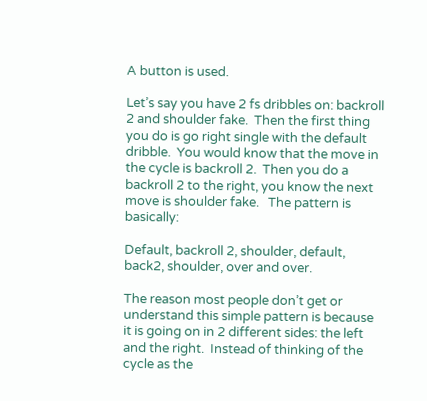A button is used.

Let’s say you have 2 fs dribbles on: backroll 2 and shoulder fake.  Then the first thing you do is go right single with the default dribble.  You would know that the move in the cycle is backroll 2.  Then you do a backroll 2 to the right, you know the next move is shoulder fake.   The pattern is basically:

Default, backroll 2, shoulder, default, back2, shoulder, over and over.

The reason most people don’t get or understand this simple pattern is because it is going on in 2 different sides: the left and the right.  Instead of thinking of the cycle as the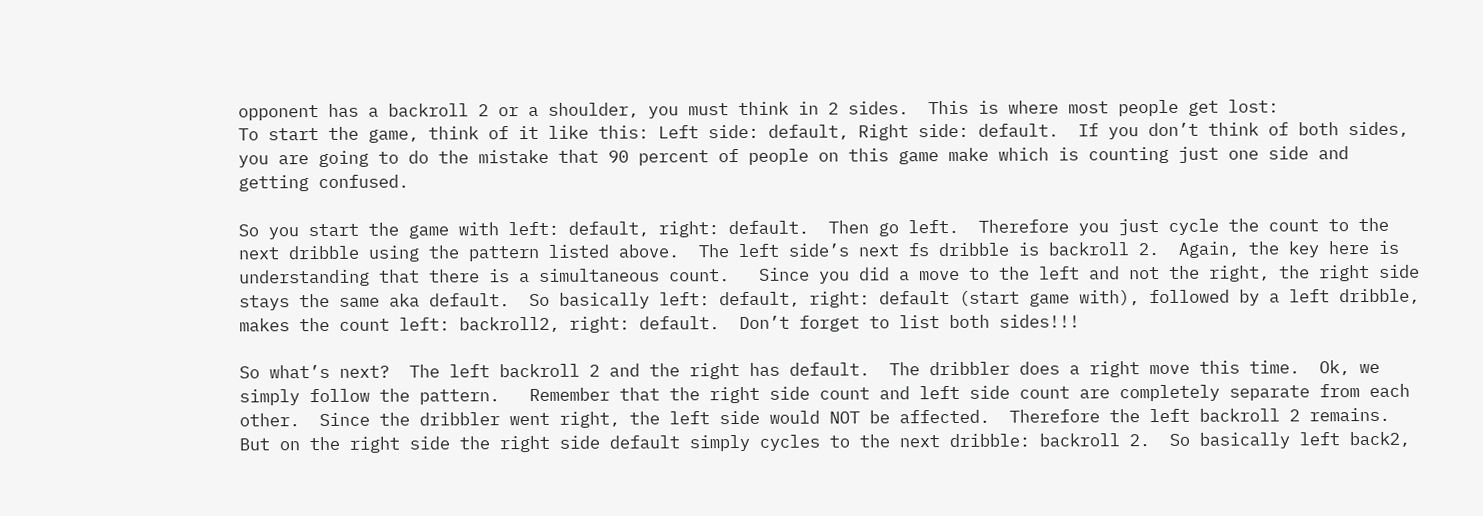opponent has a backroll 2 or a shoulder, you must think in 2 sides.  This is where most people get lost:
To start the game, think of it like this: Left side: default, Right side: default.  If you don’t think of both sides, you are going to do the mistake that 90 percent of people on this game make which is counting just one side and getting confused.

So you start the game with left: default, right: default.  Then go left.  Therefore you just cycle the count to the next dribble using the pattern listed above.  The left side’s next fs dribble is backroll 2.  Again, the key here is understanding that there is a simultaneous count.   Since you did a move to the left and not the right, the right side stays the same aka default.  So basically left: default, right: default (start game with), followed by a left dribble, makes the count left: backroll2, right: default.  Don’t forget to list both sides!!!

So what’s next?  The left backroll 2 and the right has default.  The dribbler does a right move this time.  Ok, we simply follow the pattern.   Remember that the right side count and left side count are completely separate from each other.  Since the dribbler went right, the left side would NOT be affected.  Therefore the left backroll 2 remains.  But on the right side the right side default simply cycles to the next dribble: backroll 2.  So basically left back2,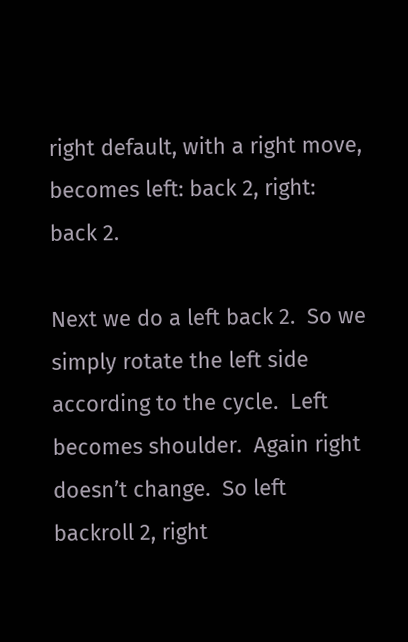right default, with a right move, becomes left: back 2, right: back 2.

Next we do a left back 2.  So we simply rotate the left side according to the cycle.  Left becomes shoulder.  Again right doesn’t change.  So left backroll 2, right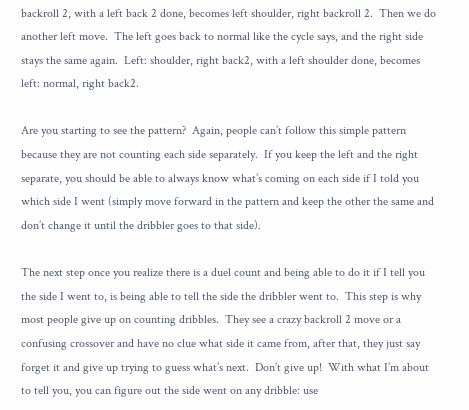backroll 2, with a left back 2 done, becomes left shoulder, right backroll 2.  Then we do another left move.  The left goes back to normal like the cycle says, and the right side stays the same again.  Left: shoulder, right back2, with a left shoulder done, becomes left: normal, right back2.

Are you starting to see the pattern?  Again, people can’t follow this simple pattern because they are not counting each side separately.  If you keep the left and the right separate, you should be able to always know what’s coming on each side if I told you which side I went (simply move forward in the pattern and keep the other the same and don’t change it until the dribbler goes to that side).

The next step once you realize there is a duel count and being able to do it if I tell you the side I went to, is being able to tell the side the dribbler went to.  This step is why most people give up on counting dribbles.  They see a crazy backroll 2 move or a confusing crossover and have no clue what side it came from, after that, they just say forget it and give up trying to guess what’s next.  Don’t give up!  With what I’m about to tell you, you can figure out the side went on any dribble: use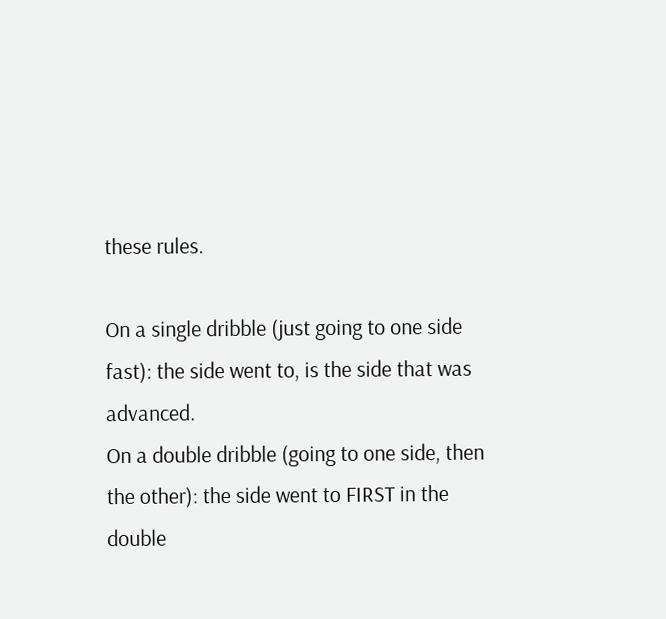these rules.

On a single dribble (just going to one side fast): the side went to, is the side that was advanced.
On a double dribble (going to one side, then the other): the side went to FIRST in the double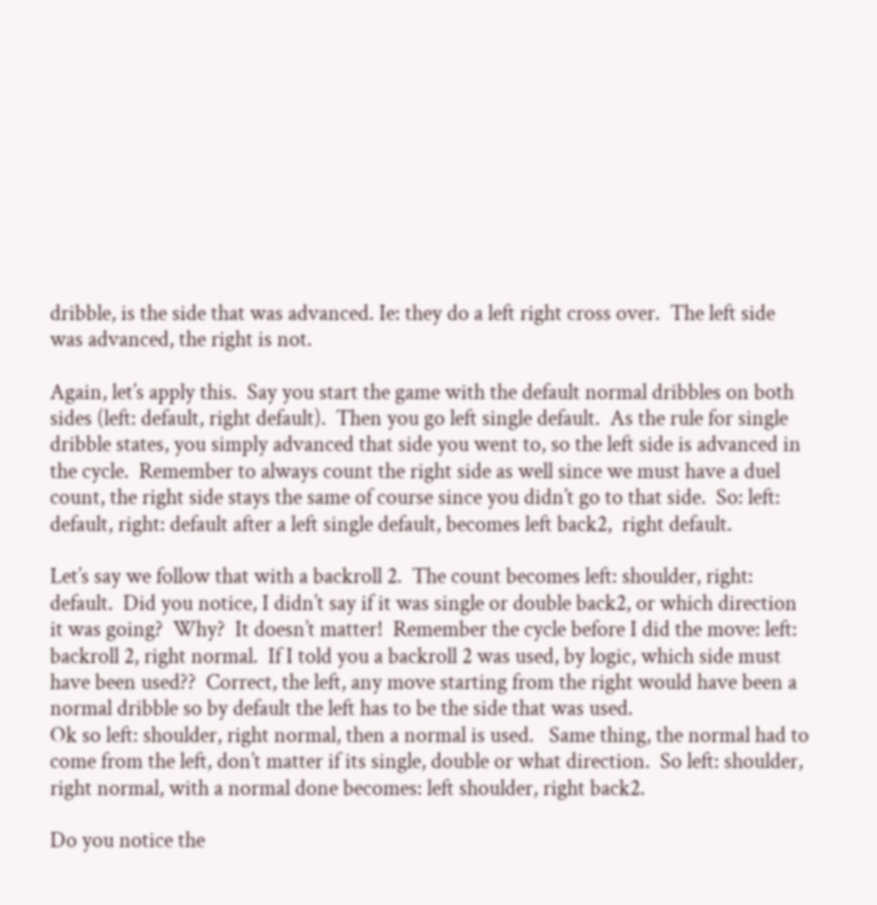dribble, is the side that was advanced. Ie: they do a left right cross over.  The left side was advanced, the right is not.

Again, let’s apply this.  Say you start the game with the default normal dribbles on both sides (left: default, right default).  Then you go left single default.  As the rule for single dribble states, you simply advanced that side you went to, so the left side is advanced in the cycle.  Remember to always count the right side as well since we must have a duel count, the right side stays the same of course since you didn’t go to that side.  So: left: default, right: default after a left single default, becomes left back2,  right default.

Let’s say we follow that with a backroll 2.  The count becomes left: shoulder, right: default.  Did you notice, I didn’t say if it was single or double back2, or which direction it was going?  Why?  It doesn’t matter!  Remember the cycle before I did the move: left: backroll 2, right normal.  If I told you a backroll 2 was used, by logic, which side must have been used??  Correct, the left, any move starting from the right would have been a normal dribble so by default the left has to be the side that was used.
Ok so left: shoulder, right normal, then a normal is used.   Same thing, the normal had to come from the left, don’t matter if its single, double or what direction.  So left: shoulder, right normal, with a normal done becomes: left shoulder, right back2.

Do you notice the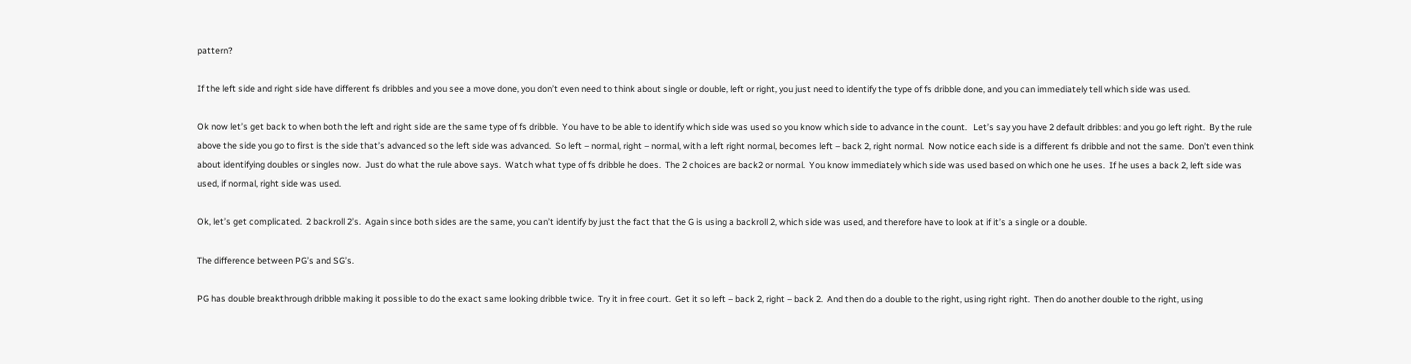pattern?

If the left side and right side have different fs dribbles and you see a move done, you don’t even need to think about single or double, left or right, you just need to identify the type of fs dribble done, and you can immediately tell which side was used.

Ok now let’s get back to when both the left and right side are the same type of fs dribble.  You have to be able to identify which side was used so you know which side to advance in the count.   Let’s say you have 2 default dribbles: and you go left right.  By the rule above the side you go to first is the side that’s advanced so the left side was advanced.  So left – normal, right – normal, with a left right normal, becomes left – back 2, right normal.  Now notice each side is a different fs dribble and not the same.  Don’t even think about identifying doubles or singles now.  Just do what the rule above says.  Watch what type of fs dribble he does.  The 2 choices are back2 or normal.  You know immediately which side was used based on which one he uses.  If he uses a back 2, left side was used, if normal, right side was used.

Ok, let’s get complicated.  2 backroll 2’s.  Again since both sides are the same, you can’t identify by just the fact that the G is using a backroll 2, which side was used, and therefore have to look at if it’s a single or a double.

The difference between PG’s and SG’s.

PG has double breakthrough dribble making it possible to do the exact same looking dribble twice.  Try it in free court.  Get it so left – back 2, right – back 2.  And then do a double to the right, using right right.  Then do another double to the right, using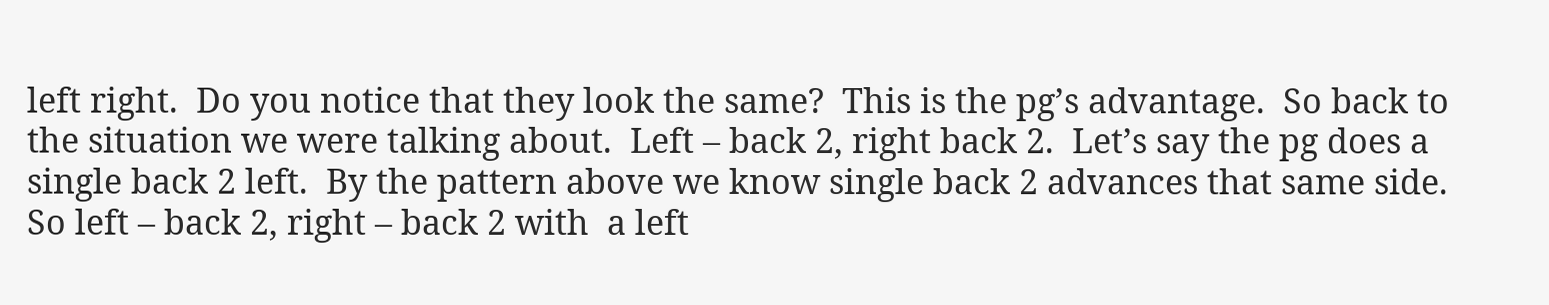left right.  Do you notice that they look the same?  This is the pg’s advantage.  So back to the situation we were talking about.  Left – back 2, right back 2.  Let’s say the pg does a single back 2 left.  By the pattern above we know single back 2 advances that same side.  So left – back 2, right – back 2 with  a left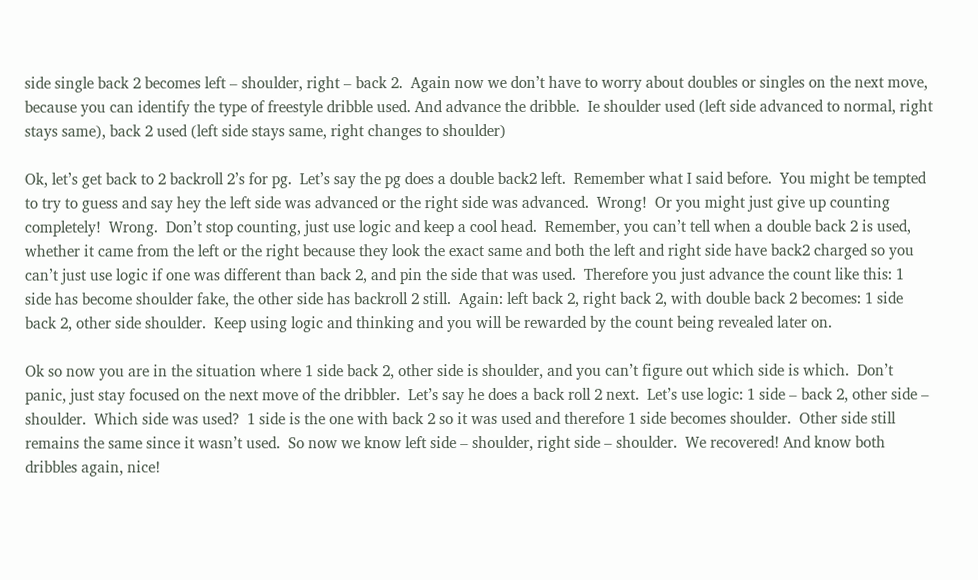side single back 2 becomes left – shoulder, right – back 2.  Again now we don’t have to worry about doubles or singles on the next move, because you can identify the type of freestyle dribble used. And advance the dribble.  Ie shoulder used (left side advanced to normal, right stays same), back 2 used (left side stays same, right changes to shoulder)

Ok, let’s get back to 2 backroll 2’s for pg.  Let’s say the pg does a double back2 left.  Remember what I said before.  You might be tempted to try to guess and say hey the left side was advanced or the right side was advanced.  Wrong!  Or you might just give up counting completely!  Wrong.  Don’t stop counting, just use logic and keep a cool head.  Remember, you can’t tell when a double back 2 is used, whether it came from the left or the right because they look the exact same and both the left and right side have back2 charged so you can’t just use logic if one was different than back 2, and pin the side that was used.  Therefore you just advance the count like this: 1 side has become shoulder fake, the other side has backroll 2 still.  Again: left back 2, right back 2, with double back 2 becomes: 1 side back 2, other side shoulder.  Keep using logic and thinking and you will be rewarded by the count being revealed later on.

Ok so now you are in the situation where 1 side back 2, other side is shoulder, and you can’t figure out which side is which.  Don’t panic, just stay focused on the next move of the dribbler.  Let’s say he does a back roll 2 next.  Let’s use logic: 1 side – back 2, other side – shoulder.  Which side was used?  1 side is the one with back 2 so it was used and therefore 1 side becomes shoulder.  Other side still remains the same since it wasn’t used.  So now we know left side – shoulder, right side – shoulder.  We recovered! And know both dribbles again, nice!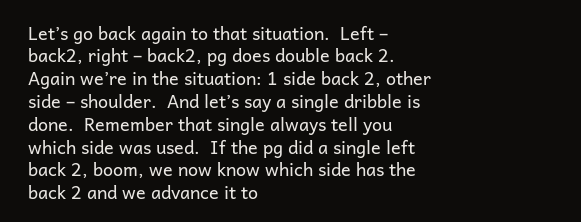Let’s go back again to that situation.  Left – back2, right – back2, pg does double back 2.  Again we’re in the situation: 1 side back 2, other side – shoulder.  And let’s say a single dribble is done.  Remember that single always tell you which side was used.  If the pg did a single left back 2, boom, we now know which side has the back 2 and we advance it to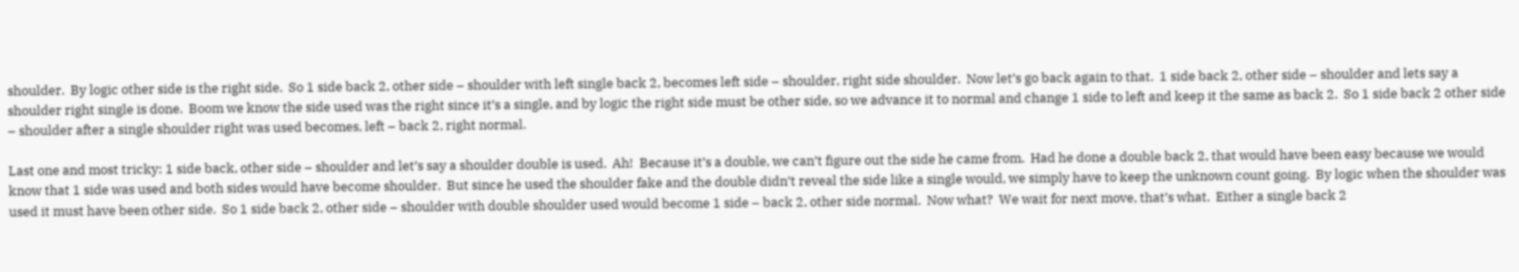shoulder.  By logic other side is the right side.  So 1 side back 2, other side – shoulder with left single back 2, becomes left side – shoulder, right side shoulder.  Now let’s go back again to that.  1 side back 2, other side – shoulder and lets say a shoulder right single is done.  Boom we know the side used was the right since it’s a single, and by logic the right side must be other side, so we advance it to normal and change 1 side to left and keep it the same as back 2.  So 1 side back 2 other side – shoulder after a single shoulder right was used becomes, left – back 2, right normal.

Last one and most tricky: 1 side back, other side – shoulder and let’s say a shoulder double is used.  Ah!  Because it’s a double, we can’t figure out the side he came from.  Had he done a double back 2, that would have been easy because we would know that 1 side was used and both sides would have become shoulder.  But since he used the shoulder fake and the double didn’t reveal the side like a single would, we simply have to keep the unknown count going.  By logic when the shoulder was used it must have been other side.  So 1 side back 2, other side – shoulder with double shoulder used would become 1 side – back 2, other side normal.  Now what?  We wait for next move, that’s what.  Either a single back 2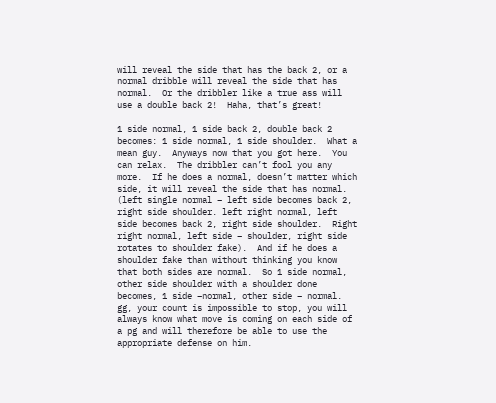will reveal the side that has the back 2, or a normal dribble will reveal the side that has normal.  Or the dribbler like a true ass will use a double back 2!  Haha, that’s great!

1 side normal, 1 side back 2, double back 2 becomes: 1 side normal, 1 side shoulder.  What a mean guy.  Anyways now that you got here.  You can relax.  The dribbler can’t fool you any more.  If he does a normal, doesn’t matter which side, it will reveal the side that has normal.  (left single normal – left side becomes back 2, right side shoulder. left right normal, left side becomes back 2, right side shoulder.  Right right normal, left side – shoulder, right side rotates to shoulder fake).  And if he does a shoulder fake than without thinking you know that both sides are normal.  So 1 side normal, other side shoulder with a shoulder done becomes, 1 side –normal, other side – normal.  gg, your count is impossible to stop, you will always know what move is coming on each side of a pg and will therefore be able to use the appropriate defense on him.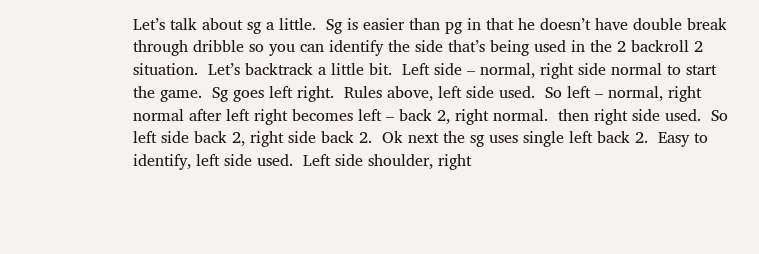Let’s talk about sg a little.  Sg is easier than pg in that he doesn’t have double break through dribble so you can identify the side that’s being used in the 2 backroll 2 situation.  Let’s backtrack a little bit.  Left side – normal, right side normal to start the game.  Sg goes left right.  Rules above, left side used.  So left – normal, right normal after left right becomes left – back 2, right normal.  then right side used.  So left side back 2, right side back 2.  Ok next the sg uses single left back 2.  Easy to identify, left side used.  Left side shoulder, right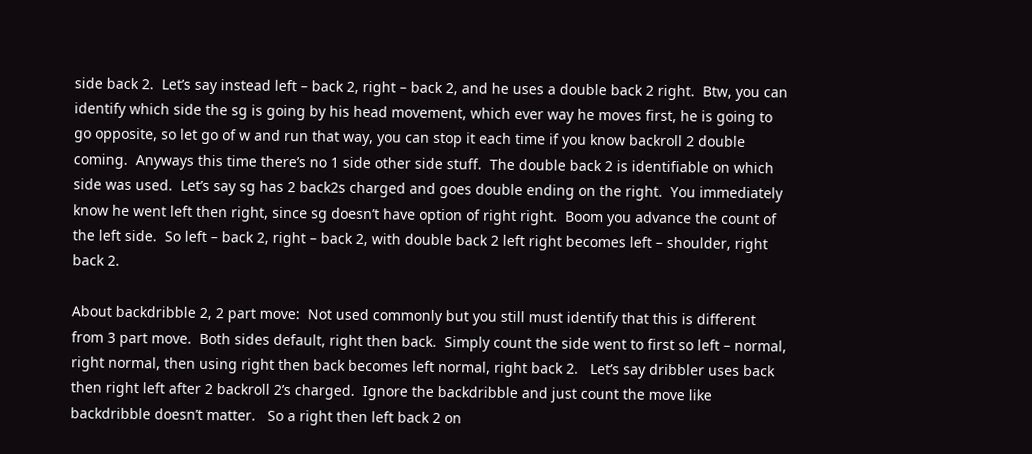side back 2.  Let’s say instead left – back 2, right – back 2, and he uses a double back 2 right.  Btw, you can identify which side the sg is going by his head movement, which ever way he moves first, he is going to go opposite, so let go of w and run that way, you can stop it each time if you know backroll 2 double coming.  Anyways this time there’s no 1 side other side stuff.  The double back 2 is identifiable on which side was used.  Let’s say sg has 2 back2s charged and goes double ending on the right.  You immediately know he went left then right, since sg doesn’t have option of right right.  Boom you advance the count of the left side.  So left – back 2, right – back 2, with double back 2 left right becomes left – shoulder, right back 2.

About backdribble 2, 2 part move:  Not used commonly but you still must identify that this is different from 3 part move.  Both sides default, right then back.  Simply count the side went to first so left – normal, right normal, then using right then back becomes left normal, right back 2.   Let’s say dribbler uses back then right left after 2 backroll 2’s charged.  Ignore the backdribble and just count the move like backdribble doesn’t matter.   So a right then left back 2 on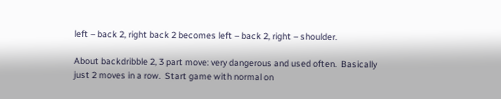left – back 2, right back 2 becomes left – back 2, right – shoulder.

About backdribble 2, 3 part move: very dangerous and used often.  Basically just 2 moves in a row.  Start game with normal on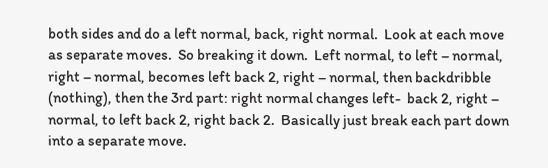both sides and do a left normal, back, right normal.  Look at each move as separate moves.  So breaking it down.  Left normal, to left – normal, right – normal, becomes left back 2, right – normal, then backdribble (nothing), then the 3rd part: right normal changes left-  back 2, right – normal, to left back 2, right back 2.  Basically just break each part down into a separate move.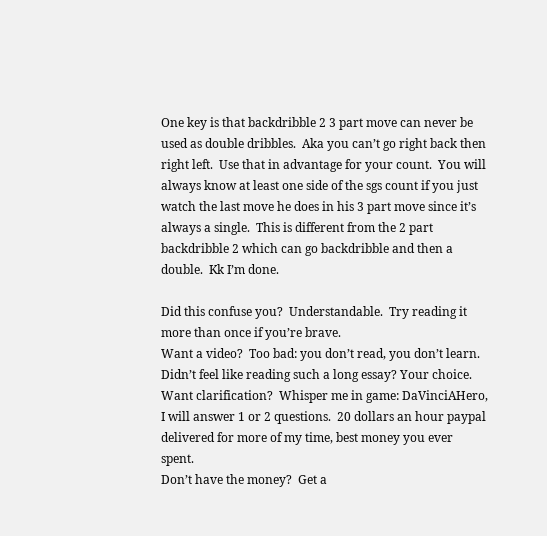One key is that backdribble 2 3 part move can never be used as double dribbles.  Aka you can’t go right back then right left.  Use that in advantage for your count.  You will always know at least one side of the sgs count if you just watch the last move he does in his 3 part move since it’s always a single.  This is different from the 2 part backdribble 2 which can go backdribble and then a double.  Kk I’m done.

Did this confuse you?  Understandable.  Try reading it more than once if you’re brave.
Want a video?  Too bad: you don’t read, you don’t learn.
Didn’t feel like reading such a long essay? Your choice.
Want clarification?  Whisper me in game: DaVinciAHero, I will answer 1 or 2 questions.  20 dollars an hour paypal delivered for more of my time, best money you ever spent.
Don’t have the money?  Get a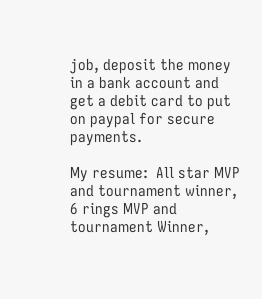job, deposit the money in a bank account and get a debit card to put on paypal for secure payments.

My resume:  All star MVP and tournament winner, 6 rings MVP and tournament Winner,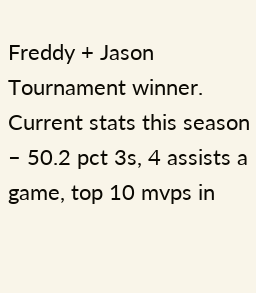Freddy + Jason Tournament winner.  Current stats this season – 50.2 pct 3s, 4 assists a game, top 10 mvps in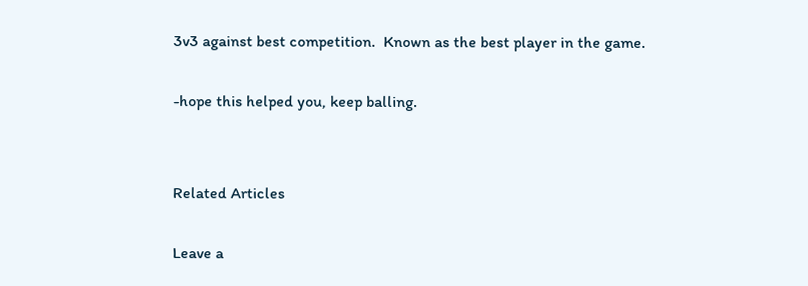3v3 against best competition.  Known as the best player in the game.

-hope this helped you, keep balling.


Related Articles

Leave a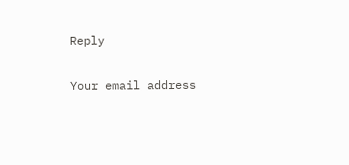Reply

Your email address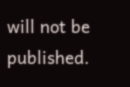will not be published.